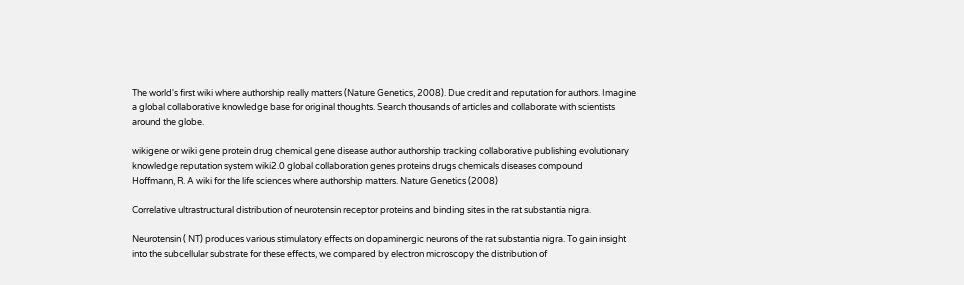The world's first wiki where authorship really matters (Nature Genetics, 2008). Due credit and reputation for authors. Imagine a global collaborative knowledge base for original thoughts. Search thousands of articles and collaborate with scientists around the globe.

wikigene or wiki gene protein drug chemical gene disease author authorship tracking collaborative publishing evolutionary knowledge reputation system wiki2.0 global collaboration genes proteins drugs chemicals diseases compound
Hoffmann, R. A wiki for the life sciences where authorship matters. Nature Genetics (2008)

Correlative ultrastructural distribution of neurotensin receptor proteins and binding sites in the rat substantia nigra.

Neurotensin ( NT) produces various stimulatory effects on dopaminergic neurons of the rat substantia nigra. To gain insight into the subcellular substrate for these effects, we compared by electron microscopy the distribution of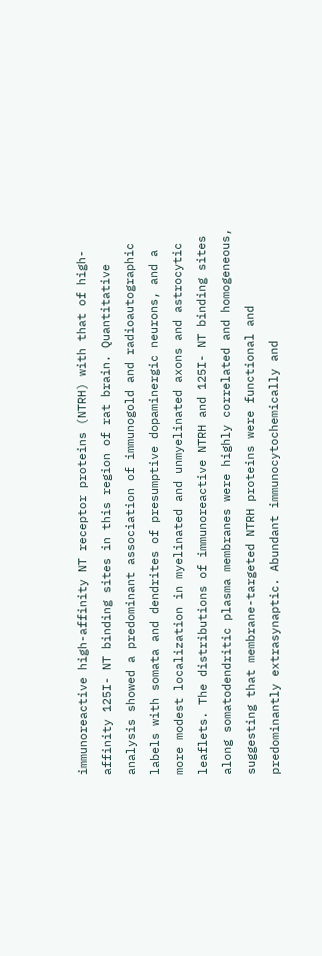immunoreactive high-affinity NT receptor proteins (NTRH) with that of high-affinity 125I- NT binding sites in this region of rat brain. Quantitative analysis showed a predominant association of immunogold and radioautographic labels with somata and dendrites of presumptive dopaminergic neurons, and a more modest localization in myelinated and unmyelinated axons and astrocytic leaflets. The distributions of immunoreactive NTRH and 125I- NT binding sites along somatodendritic plasma membranes were highly correlated and homogeneous, suggesting that membrane-targeted NTRH proteins were functional and predominantly extrasynaptic. Abundant immunocytochemically and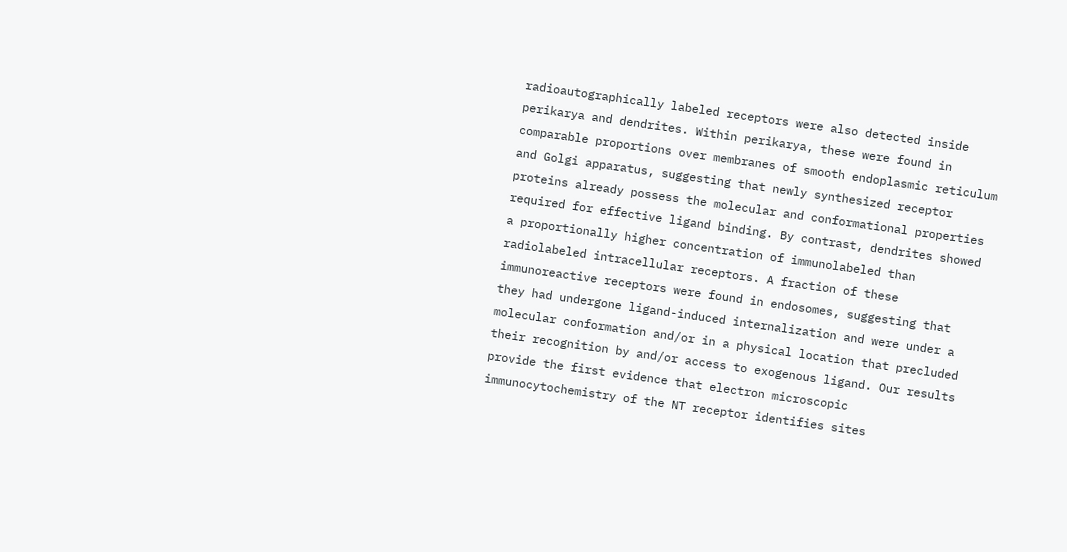radioautographically labeled receptors were also detected inside perikarya and dendrites. Within perikarya, these were found in comparable proportions over membranes of smooth endoplasmic reticulum and Golgi apparatus, suggesting that newly synthesized receptor proteins already possess the molecular and conformational properties required for effective ligand binding. By contrast, dendrites showed a proportionally higher concentration of immunolabeled than radiolabeled intracellular receptors. A fraction of these immunoreactive receptors were found in endosomes, suggesting that they had undergone ligand-induced internalization and were under a molecular conformation and/or in a physical location that precluded their recognition by and/or access to exogenous ligand. Our results provide the first evidence that electron microscopic immunocytochemistry of the NT receptor identifies sites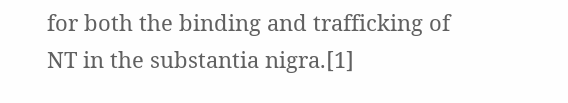for both the binding and trafficking of NT in the substantia nigra.[1]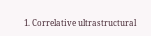1. Correlative ultrastructural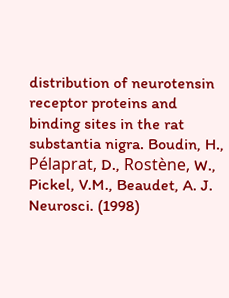distribution of neurotensin receptor proteins and binding sites in the rat substantia nigra. Boudin, H., Pélaprat, D., Rostène, W., Pickel, V.M., Beaudet, A. J. Neurosci. (1998)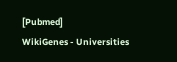[Pubmed]
WikiGenes - Universities